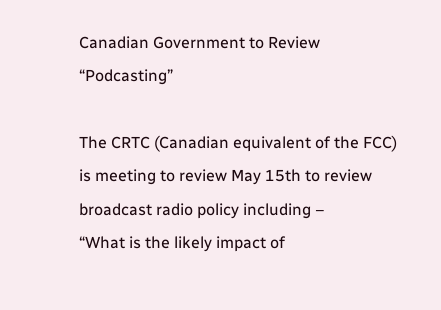Canadian Government to Review “Podcasting”

The CRTC (Canadian equivalent of the FCC) is meeting to review May 15th to review broadcast radio policy including –
“What is the likely impact of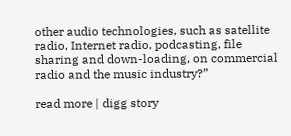other audio technologies, such as satellite radio, Internet radio, podcasting, file sharing and down-loading, on commercial radio and the music industry?”

read more | digg story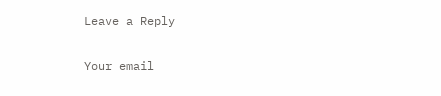Leave a Reply

Your email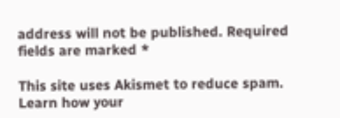address will not be published. Required fields are marked *

This site uses Akismet to reduce spam. Learn how your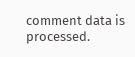comment data is processed.